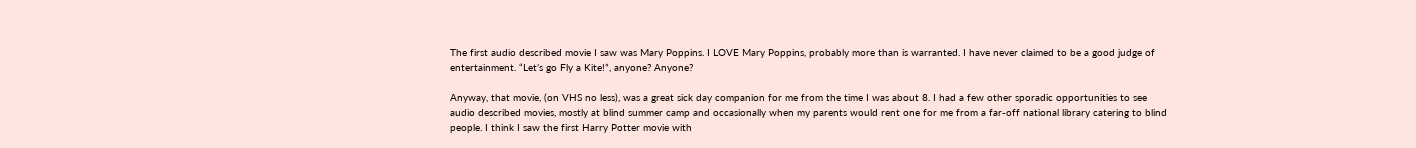The first audio described movie I saw was Mary Poppins. I LOVE Mary Poppins, probably more than is warranted. I have never claimed to be a good judge of entertainment. “Let’s go Fly a Kite!”, anyone? Anyone?

Anyway, that movie, (on VHS no less), was a great sick day companion for me from the time I was about 8. I had a few other sporadic opportunities to see audio described movies, mostly at blind summer camp and occasionally when my parents would rent one for me from a far-off national library catering to blind people. I think I saw the first Harry Potter movie with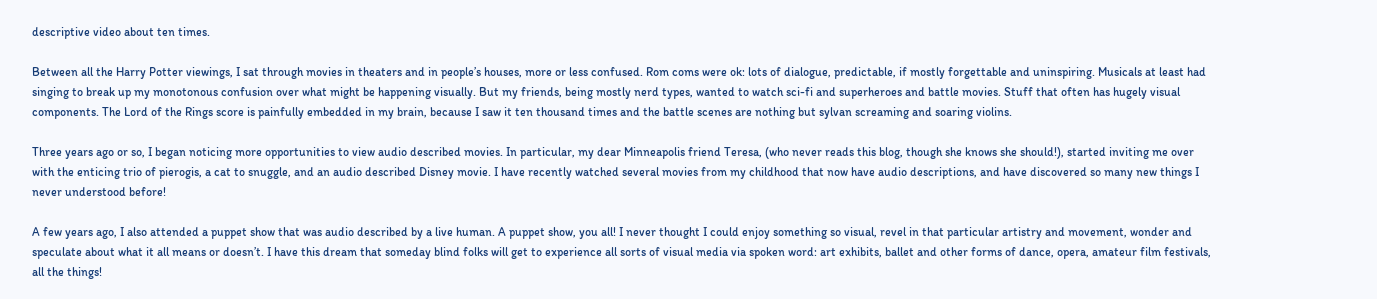descriptive video about ten times.

Between all the Harry Potter viewings, I sat through movies in theaters and in people’s houses, more or less confused. Rom coms were ok: lots of dialogue, predictable, if mostly forgettable and uninspiring. Musicals at least had singing to break up my monotonous confusion over what might be happening visually. But my friends, being mostly nerd types, wanted to watch sci-fi and superheroes and battle movies. Stuff that often has hugely visual components. The Lord of the Rings score is painfully embedded in my brain, because I saw it ten thousand times and the battle scenes are nothing but sylvan screaming and soaring violins.

Three years ago or so, I began noticing more opportunities to view audio described movies. In particular, my dear Minneapolis friend Teresa, (who never reads this blog, though she knows she should!), started inviting me over with the enticing trio of pierogis, a cat to snuggle, and an audio described Disney movie. I have recently watched several movies from my childhood that now have audio descriptions, and have discovered so many new things I never understood before!

A few years ago, I also attended a puppet show that was audio described by a live human. A puppet show, you all! I never thought I could enjoy something so visual, revel in that particular artistry and movement, wonder and speculate about what it all means or doesn’t. I have this dream that someday blind folks will get to experience all sorts of visual media via spoken word: art exhibits, ballet and other forms of dance, opera, amateur film festivals, all the things!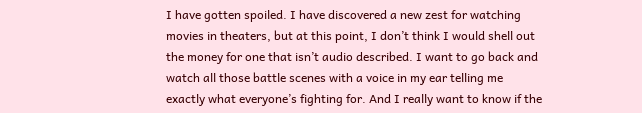I have gotten spoiled. I have discovered a new zest for watching movies in theaters, but at this point, I don’t think I would shell out the money for one that isn’t audio described. I want to go back and watch all those battle scenes with a voice in my ear telling me exactly what everyone’s fighting for. And I really want to know if the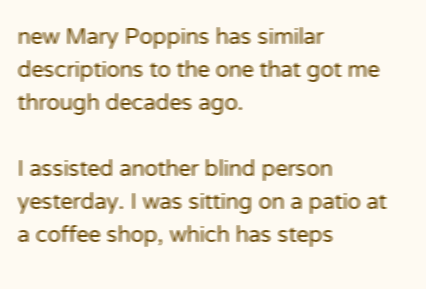new Mary Poppins has similar descriptions to the one that got me through decades ago.

I assisted another blind person yesterday. I was sitting on a patio at a coffee shop, which has steps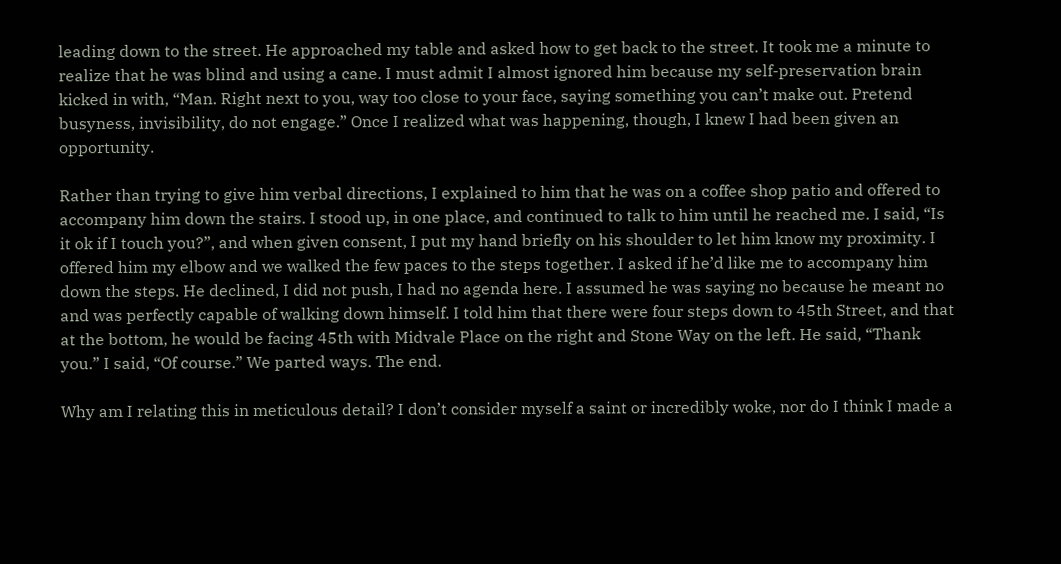leading down to the street. He approached my table and asked how to get back to the street. It took me a minute to realize that he was blind and using a cane. I must admit I almost ignored him because my self-preservation brain kicked in with, “Man. Right next to you, way too close to your face, saying something you can’t make out. Pretend busyness, invisibility, do not engage.” Once I realized what was happening, though, I knew I had been given an opportunity.

Rather than trying to give him verbal directions, I explained to him that he was on a coffee shop patio and offered to accompany him down the stairs. I stood up, in one place, and continued to talk to him until he reached me. I said, “Is it ok if I touch you?”, and when given consent, I put my hand briefly on his shoulder to let him know my proximity. I offered him my elbow and we walked the few paces to the steps together. I asked if he’d like me to accompany him down the steps. He declined, I did not push, I had no agenda here. I assumed he was saying no because he meant no and was perfectly capable of walking down himself. I told him that there were four steps down to 45th Street, and that at the bottom, he would be facing 45th with Midvale Place on the right and Stone Way on the left. He said, “Thank you.” I said, “Of course.” We parted ways. The end.

Why am I relating this in meticulous detail? I don’t consider myself a saint or incredibly woke, nor do I think I made a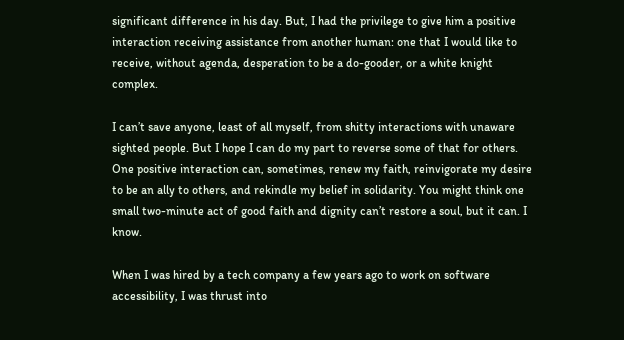significant difference in his day. But, I had the privilege to give him a positive interaction receiving assistance from another human: one that I would like to receive, without agenda, desperation to be a do-gooder, or a white knight complex.

I can’t save anyone, least of all myself, from shitty interactions with unaware sighted people. But I hope I can do my part to reverse some of that for others. One positive interaction can, sometimes, renew my faith, reinvigorate my desire to be an ally to others, and rekindle my belief in solidarity. You might think one small two-minute act of good faith and dignity can’t restore a soul, but it can. I know.

When I was hired by a tech company a few years ago to work on software accessibility, I was thrust into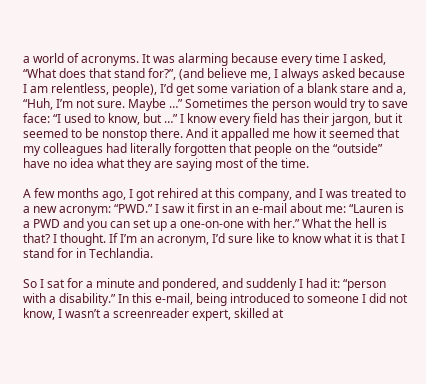a world of acronyms. It was alarming because every time I asked, “What does that stand for?”, (and believe me, I always asked because I am relentless, people), I’d get some variation of a blank stare and a, “Huh, I’m not sure. Maybe …” Sometimes the person would try to save face: “I used to know, but …” I know every field has their jargon, but it seemed to be nonstop there. And it appalled me how it seemed that my colleagues had literally forgotten that people on the “outside” have no idea what they are saying most of the time.

A few months ago, I got rehired at this company, and I was treated to a new acronym: “PWD.” I saw it first in an e-mail about me: “Lauren is a PWD and you can set up a one-on-one with her.” What the hell is that? I thought. If I’m an acronym, I’d sure like to know what it is that I stand for in Techlandia.

So I sat for a minute and pondered, and suddenly I had it: “person with a disability.” In this e-mail, being introduced to someone I did not know, I wasn’t a screenreader expert, skilled at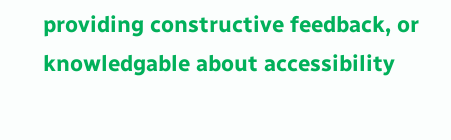providing constructive feedback, or knowledgable about accessibility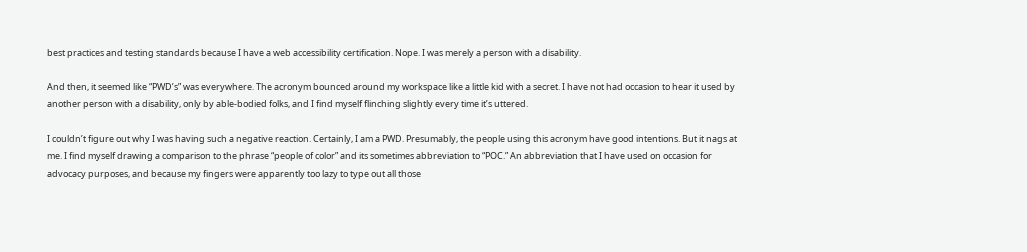best practices and testing standards because I have a web accessibility certification. Nope. I was merely a person with a disability.

And then, it seemed like “PWD’s” was everywhere. The acronym bounced around my workspace like a little kid with a secret. I have not had occasion to hear it used by another person with a disability, only by able-bodied folks, and I find myself flinching slightly every time it’s uttered.

I couldn’t figure out why I was having such a negative reaction. Certainly, I am a PWD. Presumably, the people using this acronym have good intentions. But it nags at me. I find myself drawing a comparison to the phrase “people of color” and its sometimes abbreviation to “POC.” An abbreviation that I have used on occasion for advocacy purposes, and because my fingers were apparently too lazy to type out all those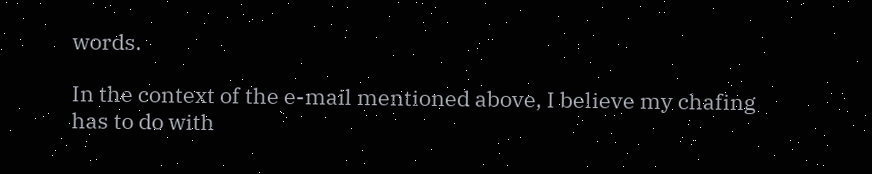words.

In the context of the e-mail mentioned above, I believe my chafing has to do with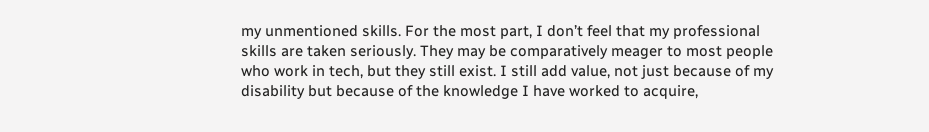my unmentioned skills. For the most part, I don’t feel that my professional skills are taken seriously. They may be comparatively meager to most people who work in tech, but they still exist. I still add value, not just because of my disability but because of the knowledge I have worked to acquire,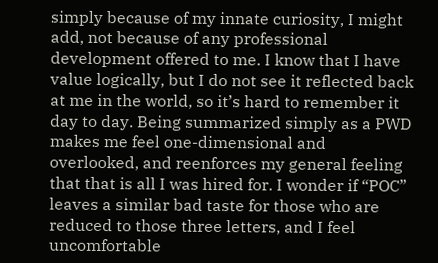simply because of my innate curiosity, I might add, not because of any professional development offered to me. I know that I have value logically, but I do not see it reflected back at me in the world, so it’s hard to remember it day to day. Being summarized simply as a PWD makes me feel one-dimensional and overlooked, and reenforces my general feeling that that is all I was hired for. I wonder if “POC” leaves a similar bad taste for those who are reduced to those three letters, and I feel uncomfortable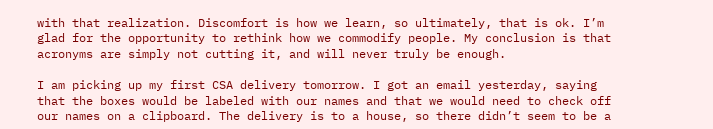with that realization. Discomfort is how we learn, so ultimately, that is ok. I’m glad for the opportunity to rethink how we commodify people. My conclusion is that acronyms are simply not cutting it, and will never truly be enough.

I am picking up my first CSA delivery tomorrow. I got an email yesterday, saying that the boxes would be labeled with our names and that we would need to check off our names on a clipboard. The delivery is to a house, so there didn’t seem to be a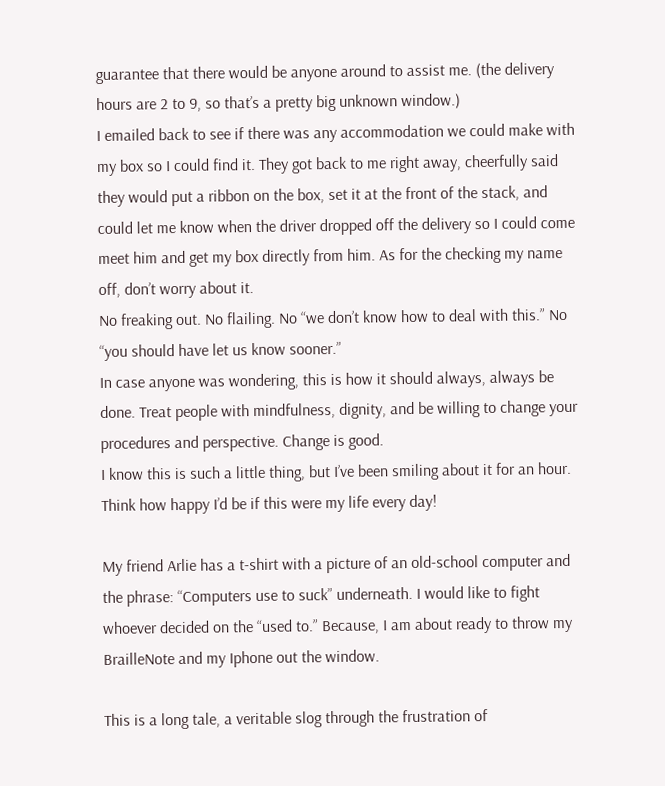guarantee that there would be anyone around to assist me. (the delivery hours are 2 to 9, so that’s a pretty big unknown window.)
I emailed back to see if there was any accommodation we could make with my box so I could find it. They got back to me right away, cheerfully said they would put a ribbon on the box, set it at the front of the stack, and could let me know when the driver dropped off the delivery so I could come meet him and get my box directly from him. As for the checking my name off, don’t worry about it.
No freaking out. No flailing. No “we don’t know how to deal with this.” No “you should have let us know sooner.”
In case anyone was wondering, this is how it should always, always be done. Treat people with mindfulness, dignity, and be willing to change your procedures and perspective. Change is good.
I know this is such a little thing, but I’ve been smiling about it for an hour. Think how happy I’d be if this were my life every day!

My friend Arlie has a t-shirt with a picture of an old-school computer and the phrase: “Computers use to suck” underneath. I would like to fight whoever decided on the “used to.” Because, I am about ready to throw my BrailleNote and my Iphone out the window.

This is a long tale, a veritable slog through the frustration of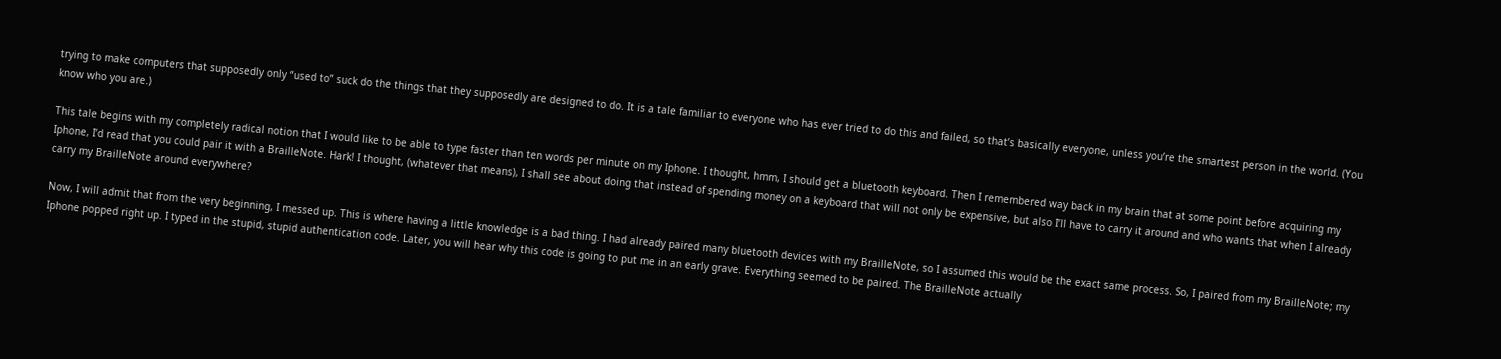trying to make computers that supposedly only “used to” suck do the things that they supposedly are designed to do. It is a tale familiar to everyone who has ever tried to do this and failed, so that’s basically everyone, unless you’re the smartest person in the world. (You know who you are.)

This tale begins with my completely radical notion that I would like to be able to type faster than ten words per minute on my Iphone. I thought, hmm, I should get a bluetooth keyboard. Then I remembered way back in my brain that at some point before acquiring my Iphone, I’d read that you could pair it with a BrailleNote. Hark! I thought, (whatever that means), I shall see about doing that instead of spending money on a keyboard that will not only be expensive, but also I’ll have to carry it around and who wants that when I already carry my BrailleNote around everywhere?

Now, I will admit that from the very beginning, I messed up. This is where having a little knowledge is a bad thing. I had already paired many bluetooth devices with my BrailleNote, so I assumed this would be the exact same process. So, I paired from my BrailleNote; my Iphone popped right up. I typed in the stupid, stupid authentication code. Later, you will hear why this code is going to put me in an early grave. Everything seemed to be paired. The BrailleNote actually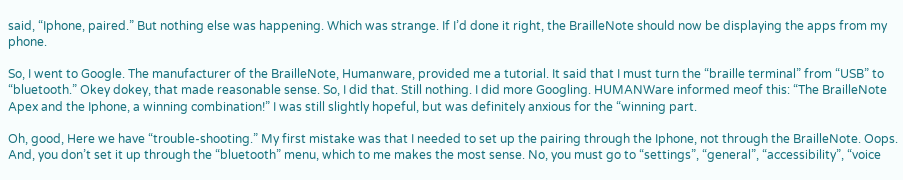said, “Iphone, paired.” But nothing else was happening. Which was strange. If I’d done it right, the BrailleNote should now be displaying the apps from my phone.

So, I went to Google. The manufacturer of the BrailleNote, Humanware, provided me a tutorial. It said that I must turn the “braille terminal” from “USB” to “bluetooth.” Okey dokey, that made reasonable sense. So, I did that. Still nothing. I did more Googling. HUMANWare informed meof this: “The BrailleNote Apex and the Iphone, a winning combination!” I was still slightly hopeful, but was definitely anxious for the “winning part.

Oh, good, Here we have “trouble-shooting.” My first mistake was that I needed to set up the pairing through the Iphone, not through the BrailleNote. Oops. And, you don’t set it up through the “bluetooth” menu, which to me makes the most sense. No, you must go to “settings”, “general”, “accessibility”, “voice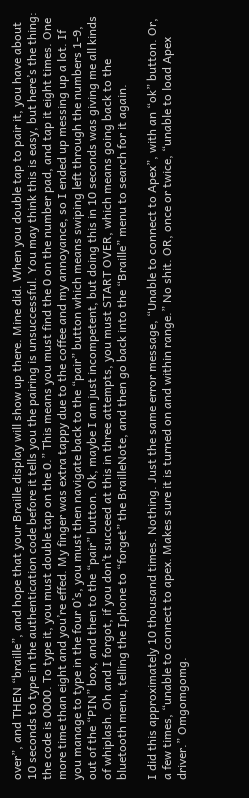over”, and THEN “braille”, and hope that your Braille display will show up there. Mine did. When you double tap to pair it, you have about 10 seconds to type in the authentication code before it tells you the pairing is unsuccessful. You may think this is easy, but here’s the thing: the code is 0000. To type it, you must double tap on the 0.” This means you must find the 0 on the number pad, and tap it eight times. One more time than eight and you’re effed. My finger was extra tappy due to the coffee and my annoyance, so I ended up messing up a lot. If you manage to type in the four 0’s, you must then navigate back to the “pair” button which means swiping left through the numbers 1-9, out of the “PIN” box, and then to the “pair” button. Ok, maybe I am just incompetent, but doing this in 10 seconds was giving me all kinds of whiplash. Oh and I forgot, if you don’t succeed at this in three attempts, you must START OVER, which means going back to the bluetooth menu, telling the Iphone to “forget” the BrailleNote, and then go back into the “Braille” menu to search for it again.

I did this approximately 10 thousand times. Nothing. Just the same error message, “Unable to connect to Apex”, with an “ok” button. Or, a few times, “unable to connect to apex. Makes sure it is turned on and within range.” No shit. OR, once or twice, “unable to load Apex driver.” Omgomgomg.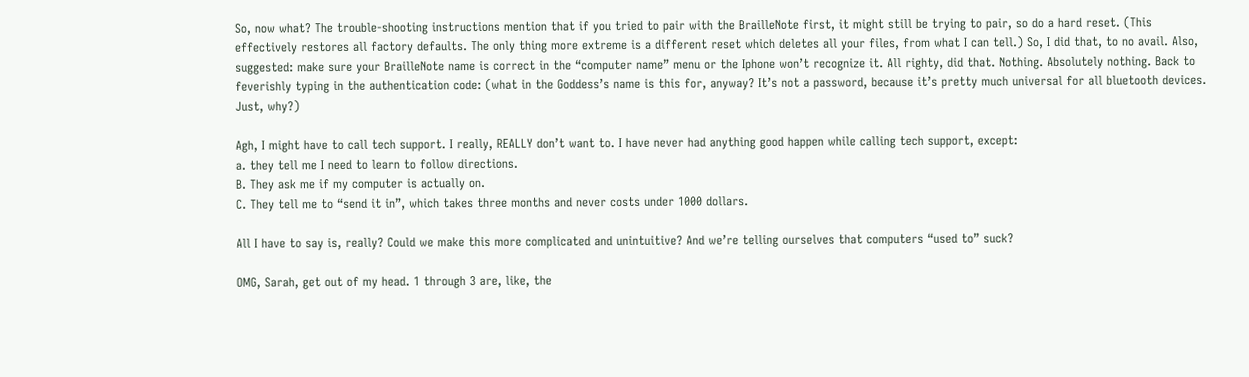So, now what? The trouble-shooting instructions mention that if you tried to pair with the BrailleNote first, it might still be trying to pair, so do a hard reset. (This effectively restores all factory defaults. The only thing more extreme is a different reset which deletes all your files, from what I can tell.) So, I did that, to no avail. Also, suggested: make sure your BrailleNote name is correct in the “computer name” menu or the Iphone won’t recognize it. All righty, did that. Nothing. Absolutely nothing. Back to feverishly typing in the authentication code: (what in the Goddess’s name is this for, anyway? It’s not a password, because it’s pretty much universal for all bluetooth devices. Just, why?)

Agh, I might have to call tech support. I really, REALLY don’t want to. I have never had anything good happen while calling tech support, except:
a. they tell me I need to learn to follow directions.
B. They ask me if my computer is actually on.
C. They tell me to “send it in”, which takes three months and never costs under 1000 dollars.

All I have to say is, really? Could we make this more complicated and unintuitive? And we’re telling ourselves that computers “used to” suck?

OMG, Sarah, get out of my head. 1 through 3 are, like, the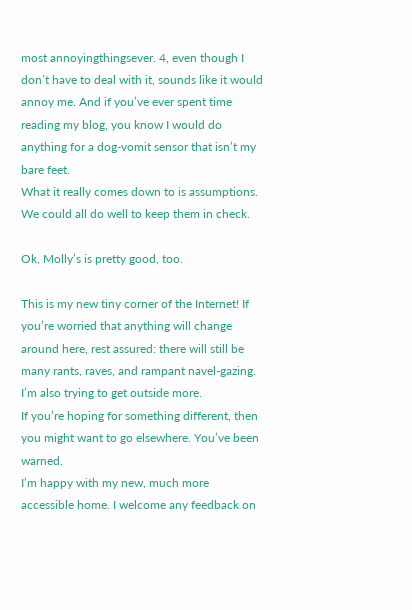most annoyingthingsever. 4, even though I don’t have to deal with it, sounds like it would annoy me. And if you’ve ever spent time reading my blog, you know I would do anything for a dog-vomit sensor that isn’t my bare feet.
What it really comes down to is assumptions. We could all do well to keep them in check.

Ok, Molly’s is pretty good, too.

This is my new tiny corner of the Internet! If you’re worried that anything will change around here, rest assured: there will still be many rants, raves, and rampant navel-gazing. I’m also trying to get outside more.
If you’re hoping for something different, then you might want to go elsewhere. You’ve been warned.
I’m happy with my new, much more accessible home. I welcome any feedback on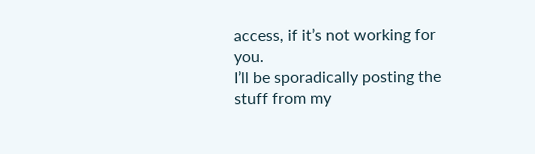access, if it’s not working for you.
I’ll be sporadically posting the stuff from my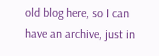old blog here, so I can have an archive, just in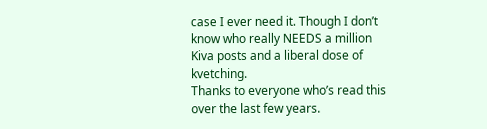case I ever need it. Though I don’t know who really NEEDS a million Kiva posts and a liberal dose of kvetching.
Thanks to everyone who’s read this over the last few years.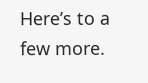Here’s to a few more.